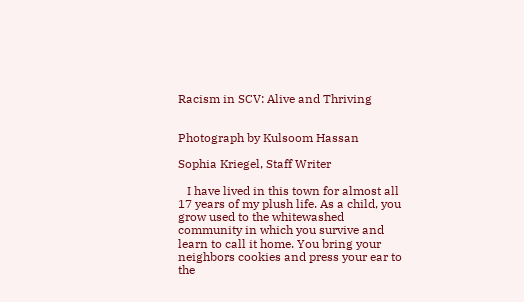Racism in SCV: Alive and Thriving


Photograph by Kulsoom Hassan

Sophia Kriegel, Staff Writer

   I have lived in this town for almost all 17 years of my plush life. As a child, you grow used to the whitewashed community in which you survive and learn to call it home. You bring your neighbors cookies and press your ear to the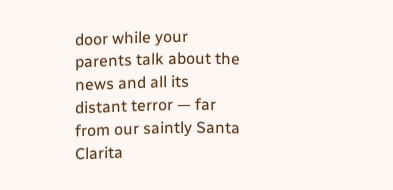door while your parents talk about the news and all its distant terror — far from our saintly Santa Clarita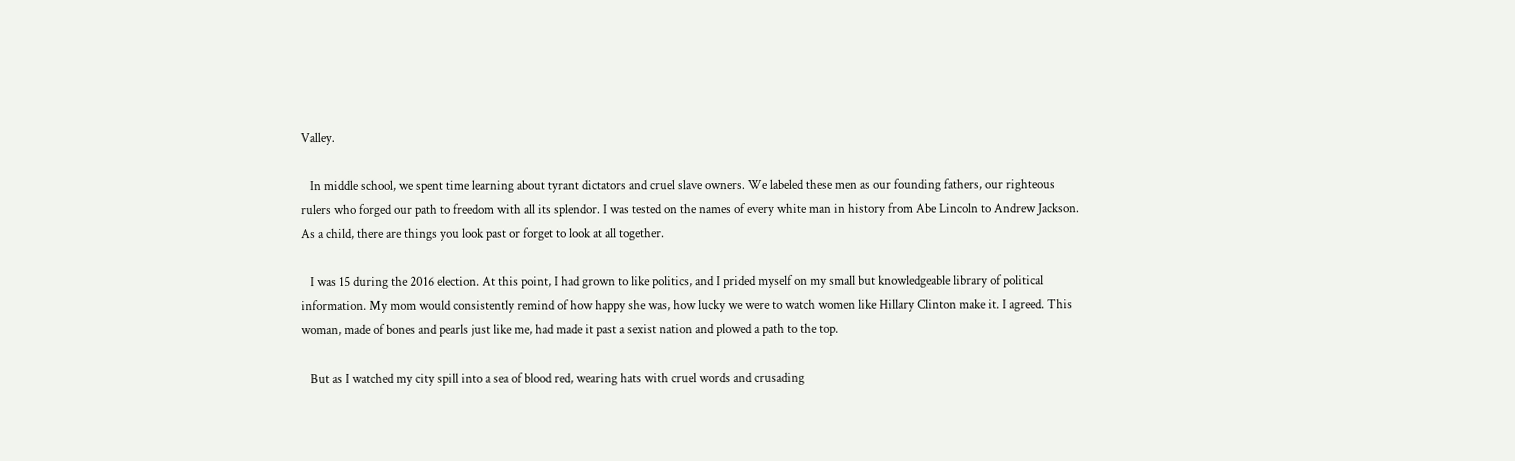Valley.

   In middle school, we spent time learning about tyrant dictators and cruel slave owners. We labeled these men as our founding fathers, our righteous rulers who forged our path to freedom with all its splendor. I was tested on the names of every white man in history from Abe Lincoln to Andrew Jackson. As a child, there are things you look past or forget to look at all together.

   I was 15 during the 2016 election. At this point, I had grown to like politics, and I prided myself on my small but knowledgeable library of political information. My mom would consistently remind of how happy she was, how lucky we were to watch women like Hillary Clinton make it. I agreed. This woman, made of bones and pearls just like me, had made it past a sexist nation and plowed a path to the top.

   But as I watched my city spill into a sea of blood red, wearing hats with cruel words and crusading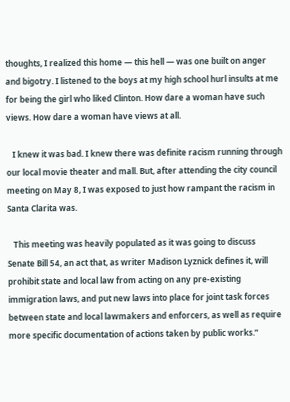thoughts, I realized this home — this hell — was one built on anger and bigotry. I listened to the boys at my high school hurl insults at me for being the girl who liked Clinton. How dare a woman have such views. How dare a woman have views at all.

   I knew it was bad. I knew there was definite racism running through our local movie theater and mall. But, after attending the city council meeting on May 8, I was exposed to just how rampant the racism in Santa Clarita was.

   This meeting was heavily populated as it was going to discuss Senate Bill 54, an act that, as writer Madison Lyznick defines it, will prohibit state and local law from acting on any pre-existing immigration laws, and put new laws into place for joint task forces between state and local lawmakers and enforcers, as well as require more specific documentation of actions taken by public works.”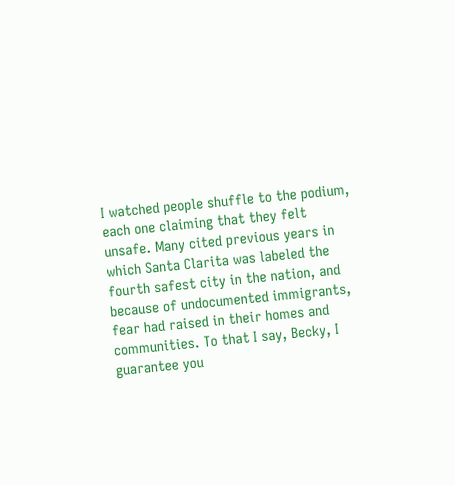I watched people shuffle to the podium, each one claiming that they felt unsafe. Many cited previous years in which Santa Clarita was labeled the fourth safest city in the nation, and because of undocumented immigrants, fear had raised in their homes and communities. To that I say, Becky, I guarantee you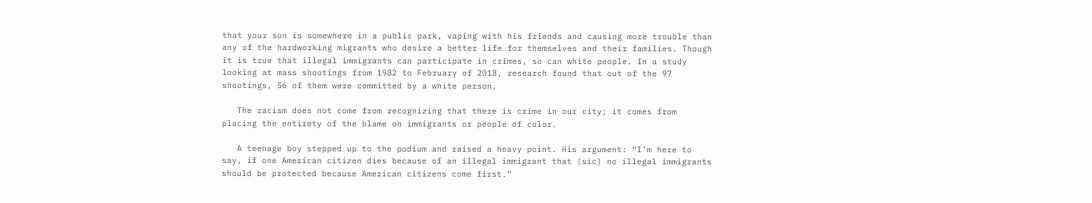that your son is somewhere in a public park, vaping with his friends and causing more trouble than any of the hardworking migrants who desire a better life for themselves and their families. Though it is true that illegal immigrants can participate in crimes, so can white people. In a study looking at mass shootings from 1982 to February of 2018, research found that out of the 97 shootings, 56 of them were committed by a white person.

   The racism does not come from recognizing that there is crime in our city; it comes from placing the entirety of the blame on immigrants or people of color.

   A teenage boy stepped up to the podium and raised a heavy point. His argument: “I’m here to say, if one American citizen dies because of an illegal immigrant that (sic) no illegal immigrants should be protected because American citizens come first.”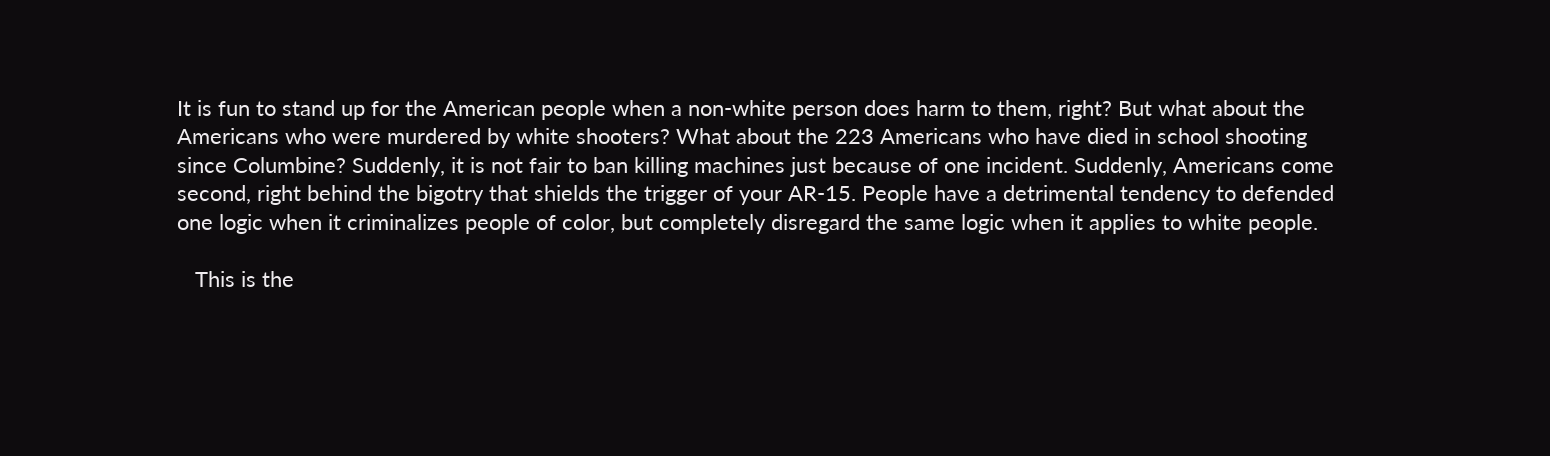It is fun to stand up for the American people when a non-white person does harm to them, right? But what about the Americans who were murdered by white shooters? What about the 223 Americans who have died in school shooting since Columbine? Suddenly, it is not fair to ban killing machines just because of one incident. Suddenly, Americans come second, right behind the bigotry that shields the trigger of your AR-15. People have a detrimental tendency to defended one logic when it criminalizes people of color, but completely disregard the same logic when it applies to white people.

   This is the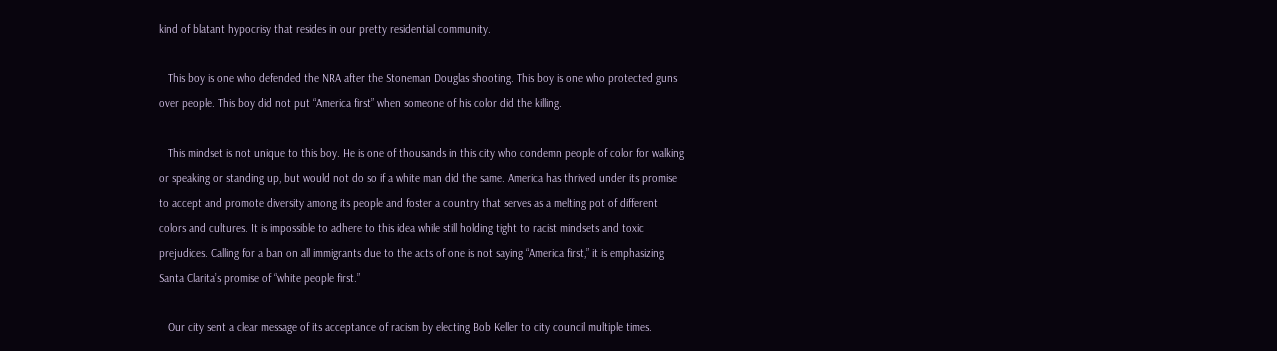kind of blatant hypocrisy that resides in our pretty residential community.

   This boy is one who defended the NRA after the Stoneman Douglas shooting. This boy is one who protected guns over people. This boy did not put “America first” when someone of his color did the killing.

   This mindset is not unique to this boy. He is one of thousands in this city who condemn people of color for walking or speaking or standing up, but would not do so if a white man did the same. America has thrived under its promise to accept and promote diversity among its people and foster a country that serves as a melting pot of different colors and cultures. It is impossible to adhere to this idea while still holding tight to racist mindsets and toxic prejudices. Calling for a ban on all immigrants due to the acts of one is not saying “America first,” it is emphasizing Santa Clarita’s promise of “white people first.”

   Our city sent a clear message of its acceptance of racism by electing Bob Keller to city council multiple times.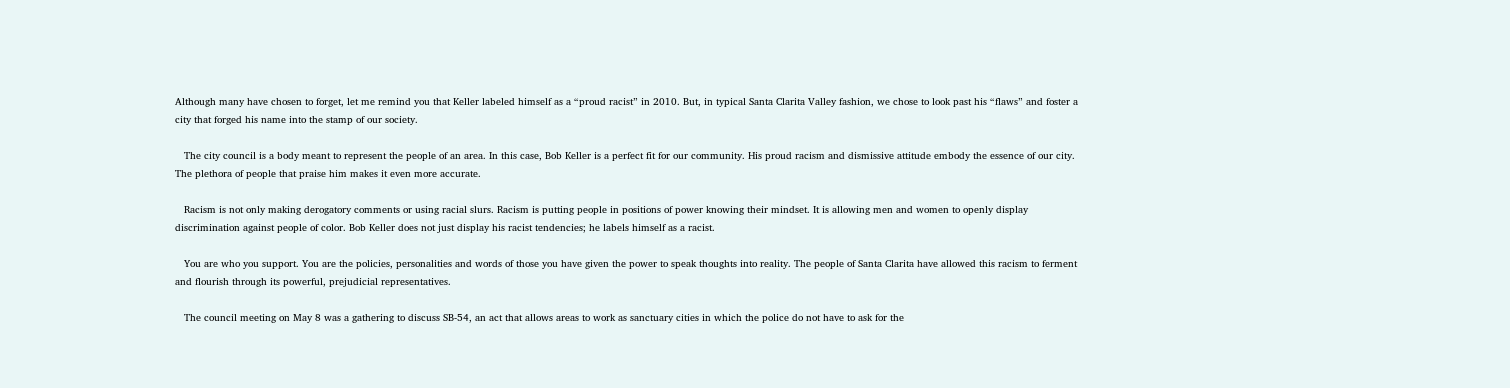Although many have chosen to forget, let me remind you that Keller labeled himself as a “proud racist” in 2010. But, in typical Santa Clarita Valley fashion, we chose to look past his “flaws” and foster a city that forged his name into the stamp of our society.

   The city council is a body meant to represent the people of an area. In this case, Bob Keller is a perfect fit for our community. His proud racism and dismissive attitude embody the essence of our city. The plethora of people that praise him makes it even more accurate.

   Racism is not only making derogatory comments or using racial slurs. Racism is putting people in positions of power knowing their mindset. It is allowing men and women to openly display discrimination against people of color. Bob Keller does not just display his racist tendencies; he labels himself as a racist.

   You are who you support. You are the policies, personalities and words of those you have given the power to speak thoughts into reality. The people of Santa Clarita have allowed this racism to ferment and flourish through its powerful, prejudicial representatives.

   The council meeting on May 8 was a gathering to discuss SB-54, an act that allows areas to work as sanctuary cities in which the police do not have to ask for the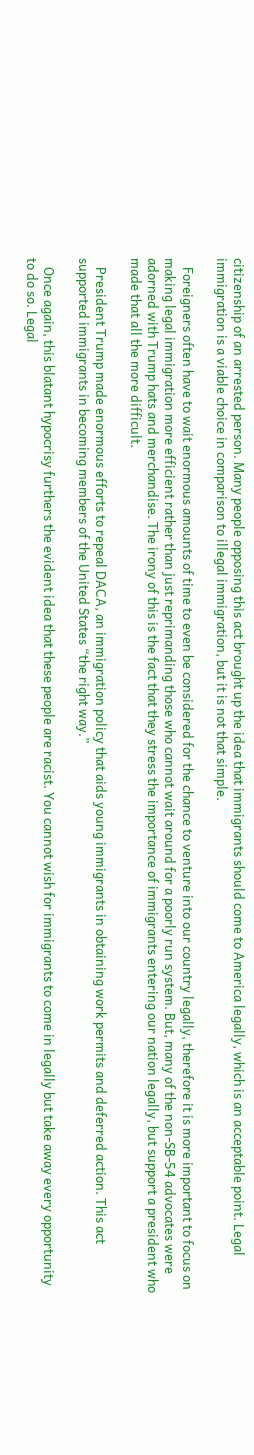citizenship of an arrested person. Many people opposing this act brought up the idea that immigrants should come to America legally, which is an acceptable point. Legal immigration is a viable choice in comparison to illegal immigration, but it is not that simple.

   Foreigners often have to wait enormous amounts of time to even be considered for the chance to venture into our country legally, therefore it is more important to focus on making legal immigration more efficient rather than just reprimanding those who cannot wait around for a poorly run system. But, many of the non-SB-54 advocates were adorned with Trump hats and merchandise. The irony of this is the fact that they stress the importance of immigrants entering our nation legally, but support a president who made that all the more difficult.

   President Trump made enormous efforts to repeal DACA, an immigration policy that aids young immigrants in obtaining work permits and deferred action. This act supported immigrants in becoming members of the United States “the right way.”

   Once again, this blatant hypocrisy furthers the evident idea that these people are racist. You cannot wish for immigrants to come in legally but take away every opportunity to do so. Legal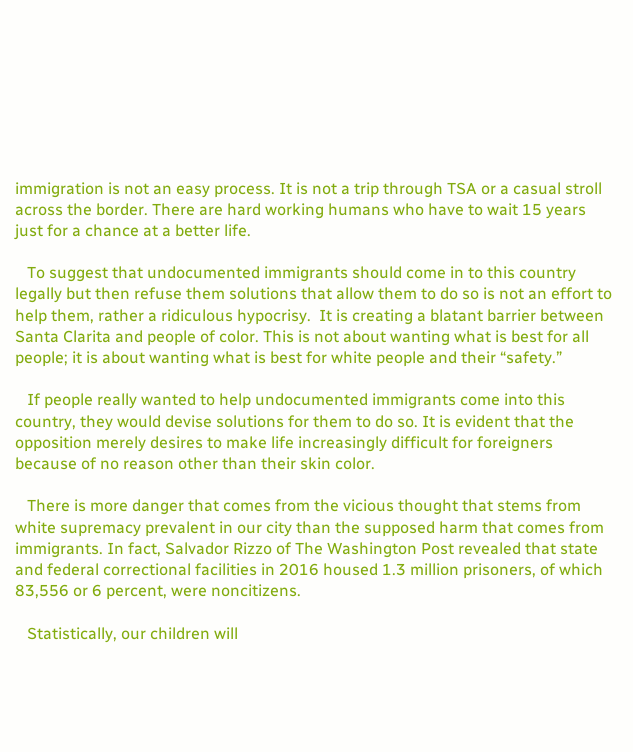immigration is not an easy process. It is not a trip through TSA or a casual stroll across the border. There are hard working humans who have to wait 15 years just for a chance at a better life.

   To suggest that undocumented immigrants should come in to this country legally but then refuse them solutions that allow them to do so is not an effort to help them, rather a ridiculous hypocrisy.  It is creating a blatant barrier between Santa Clarita and people of color. This is not about wanting what is best for all people; it is about wanting what is best for white people and their “safety.”

   If people really wanted to help undocumented immigrants come into this country, they would devise solutions for them to do so. It is evident that the opposition merely desires to make life increasingly difficult for foreigners because of no reason other than their skin color.

   There is more danger that comes from the vicious thought that stems from white supremacy prevalent in our city than the supposed harm that comes from immigrants. In fact, Salvador Rizzo of The Washington Post revealed that state and federal correctional facilities in 2016 housed 1.3 million prisoners, of which 83,556 or 6 percent, were noncitizens.

   Statistically, our children will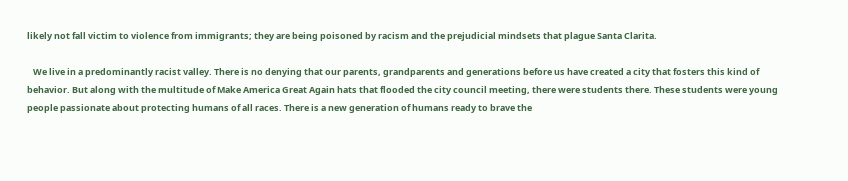likely not fall victim to violence from immigrants; they are being poisoned by racism and the prejudicial mindsets that plague Santa Clarita.

   We live in a predominantly racist valley. There is no denying that our parents, grandparents and generations before us have created a city that fosters this kind of behavior. But along with the multitude of Make America Great Again hats that flooded the city council meeting, there were students there. These students were young people passionate about protecting humans of all races. There is a new generation of humans ready to brave the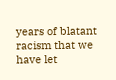years of blatant racism that we have let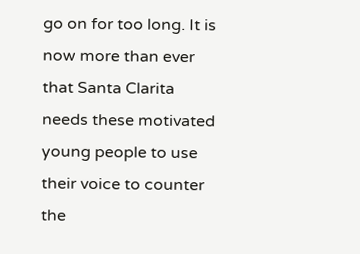go on for too long. It is now more than ever that Santa Clarita needs these motivated young people to use their voice to counter the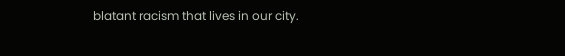blatant racism that lives in our city.